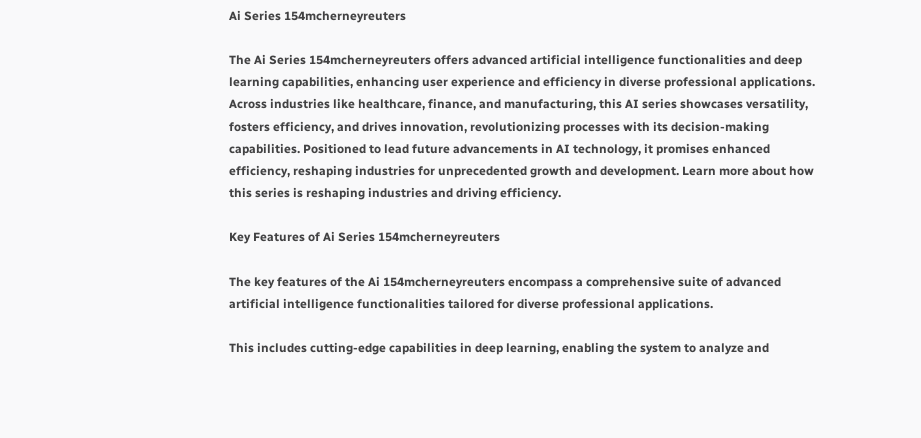Ai Series 154mcherneyreuters

The Ai Series 154mcherneyreuters offers advanced artificial intelligence functionalities and deep learning capabilities, enhancing user experience and efficiency in diverse professional applications. Across industries like healthcare, finance, and manufacturing, this AI series showcases versatility, fosters efficiency, and drives innovation, revolutionizing processes with its decision-making capabilities. Positioned to lead future advancements in AI technology, it promises enhanced efficiency, reshaping industries for unprecedented growth and development. Learn more about how this series is reshaping industries and driving efficiency.

Key Features of Ai Series 154mcherneyreuters

The key features of the Ai 154mcherneyreuters encompass a comprehensive suite of advanced artificial intelligence functionalities tailored for diverse professional applications.

This includes cutting-edge capabilities in deep learning, enabling the system to analyze and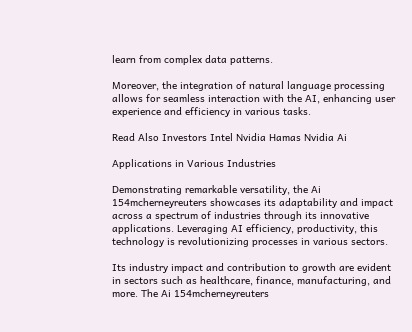learn from complex data patterns.

Moreover, the integration of natural language processing allows for seamless interaction with the AI, enhancing user experience and efficiency in various tasks.

Read Also Investors Intel Nvidia Hamas Nvidia Ai

Applications in Various Industries

Demonstrating remarkable versatility, the Ai 154mcherneyreuters showcases its adaptability and impact across a spectrum of industries through its innovative applications. Leveraging AI efficiency, productivity, this technology is revolutionizing processes in various sectors.

Its industry impact and contribution to growth are evident in sectors such as healthcare, finance, manufacturing, and more. The Ai 154mcherneyreuters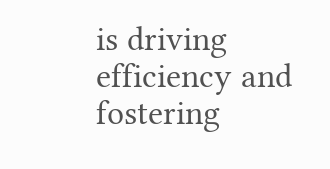is driving efficiency and fostering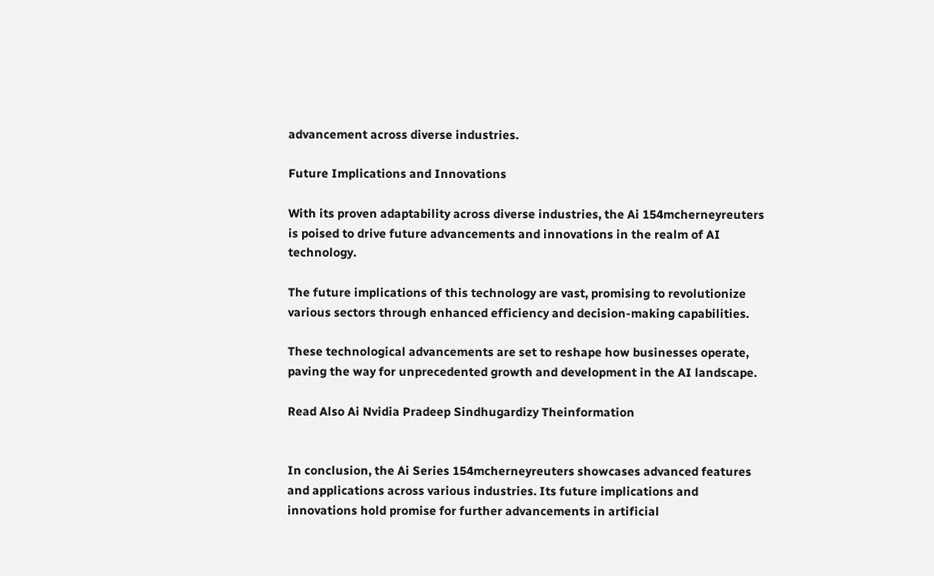advancement across diverse industries.

Future Implications and Innovations

With its proven adaptability across diverse industries, the Ai 154mcherneyreuters is poised to drive future advancements and innovations in the realm of AI technology.

The future implications of this technology are vast, promising to revolutionize various sectors through enhanced efficiency and decision-making capabilities.

These technological advancements are set to reshape how businesses operate, paving the way for unprecedented growth and development in the AI landscape.

Read Also Ai Nvidia Pradeep Sindhugardizy Theinformation


In conclusion, the Ai Series 154mcherneyreuters showcases advanced features and applications across various industries. Its future implications and innovations hold promise for further advancements in artificial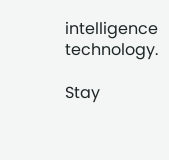intelligence technology.

Stay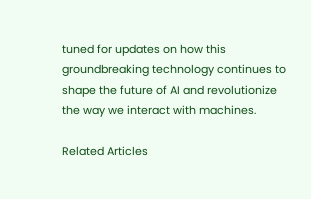tuned for updates on how this groundbreaking technology continues to shape the future of AI and revolutionize the way we interact with machines.

Related Articles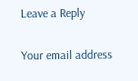Leave a Reply

Your email address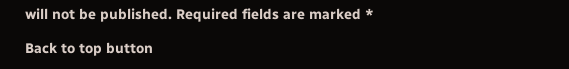will not be published. Required fields are marked *

Back to top button